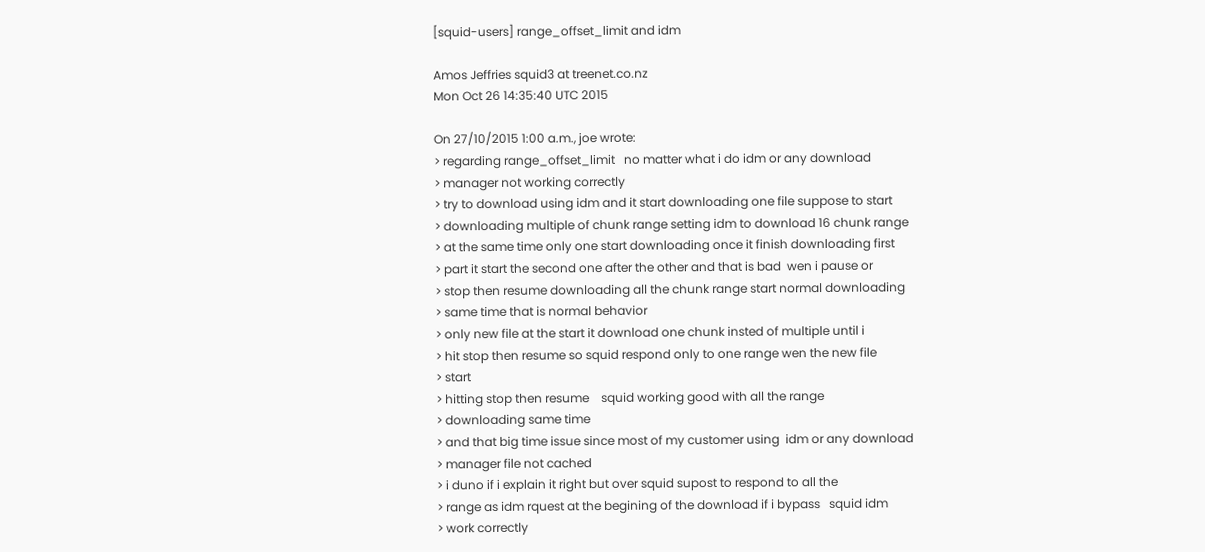[squid-users] range_offset_limit and idm

Amos Jeffries squid3 at treenet.co.nz
Mon Oct 26 14:35:40 UTC 2015

On 27/10/2015 1:00 a.m., joe wrote:
> regarding range_offset_limit   no matter what i do idm or any download
> manager not working correctly
> try to download using idm and it start downloading one file suppose to start
> downloading multiple of chunk range setting idm to download 16 chunk range
> at the same time only one start downloading once it finish downloading first
> part it start the second one after the other and that is bad  wen i pause or
> stop then resume downloading all the chunk range start normal downloading
> same time that is normal behavior
> only new file at the start it download one chunk insted of multiple until i
> hit stop then resume so squid respond only to one range wen the new file
> start
> hitting stop then resume    squid working good with all the range
> downloading same time
> and that big time issue since most of my customer using  idm or any download
> manager file not cached
> i duno if i explain it right but over squid supost to respond to all the
> range as idm rquest at the begining of the download if i bypass   squid idm
> work correctly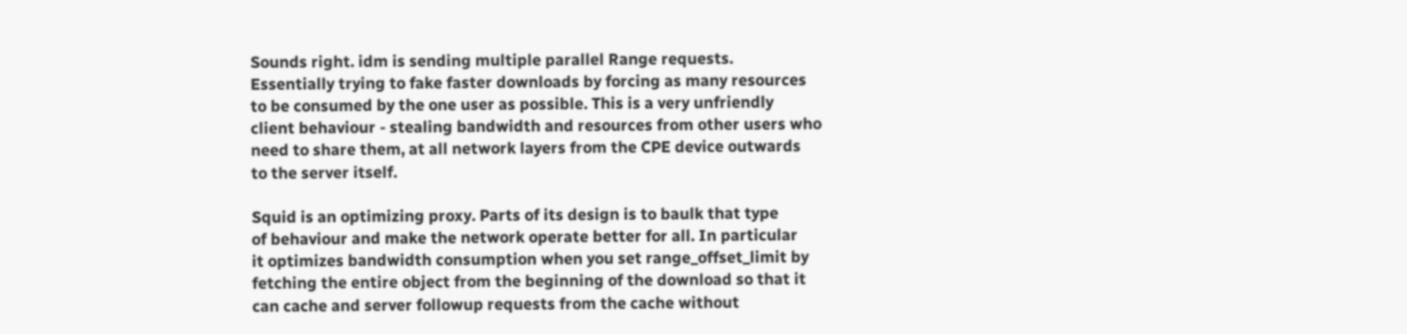Sounds right. idm is sending multiple parallel Range requests.
Essentially trying to fake faster downloads by forcing as many resources
to be consumed by the one user as possible. This is a very unfriendly
client behaviour - stealing bandwidth and resources from other users who
need to share them, at all network layers from the CPE device outwards
to the server itself.

Squid is an optimizing proxy. Parts of its design is to baulk that type
of behaviour and make the network operate better for all. In particular
it optimizes bandwidth consumption when you set range_offset_limit by
fetching the entire object from the beginning of the download so that it
can cache and server followup requests from the cache without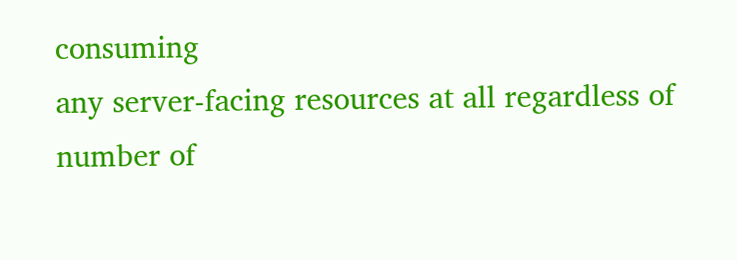consuming
any server-facing resources at all regardless of number of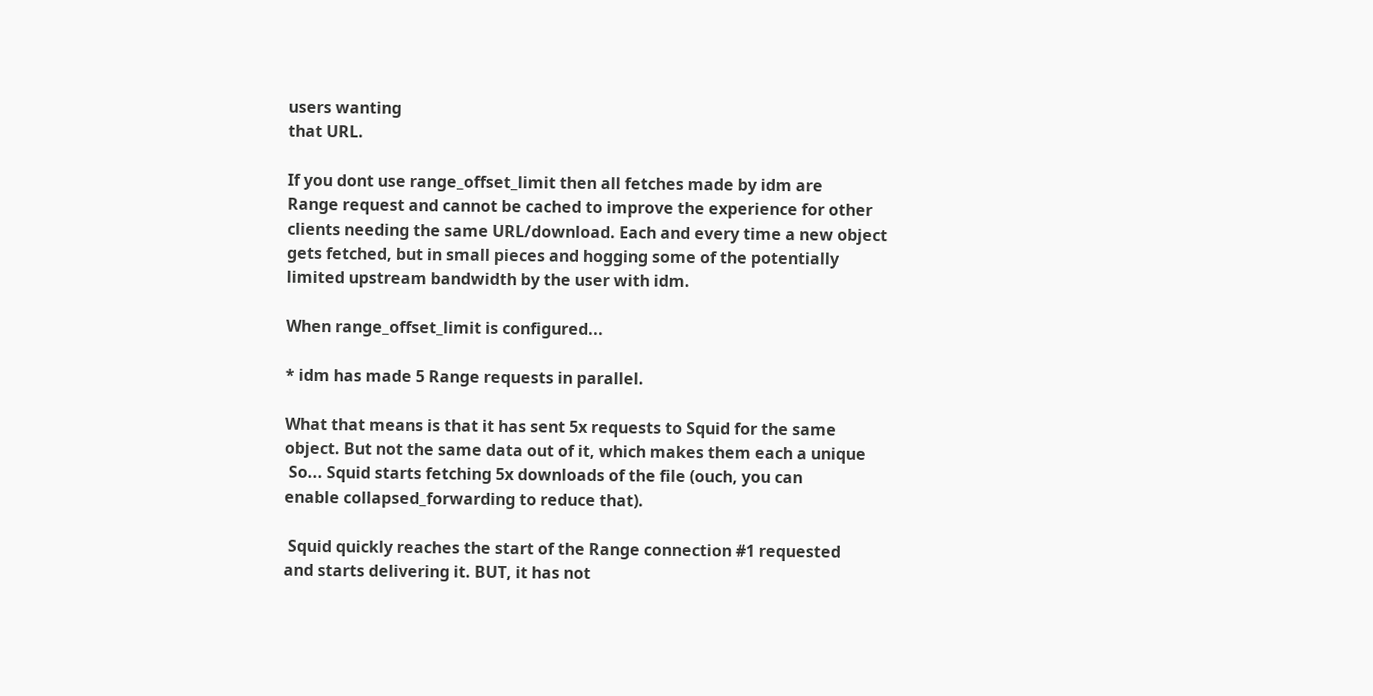users wanting
that URL.

If you dont use range_offset_limit then all fetches made by idm are
Range request and cannot be cached to improve the experience for other
clients needing the same URL/download. Each and every time a new object
gets fetched, but in small pieces and hogging some of the potentially
limited upstream bandwidth by the user with idm.

When range_offset_limit is configured...

* idm has made 5 Range requests in parallel.

What that means is that it has sent 5x requests to Squid for the same
object. But not the same data out of it, which makes them each a unique
 So... Squid starts fetching 5x downloads of the file (ouch, you can
enable collapsed_forwarding to reduce that).

 Squid quickly reaches the start of the Range connection #1 requested
and starts delivering it. BUT, it has not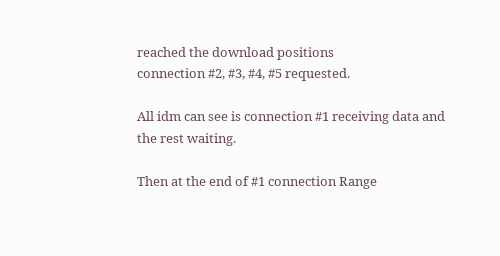reached the download positions
connection #2, #3, #4, #5 requested.

All idm can see is connection #1 receiving data and the rest waiting.

Then at the end of #1 connection Range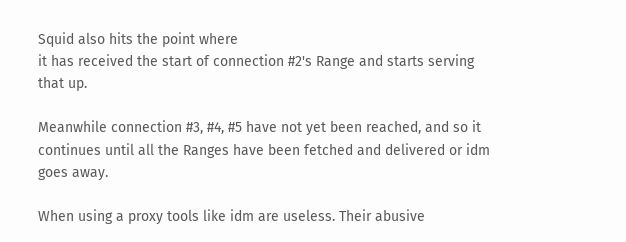Squid also hits the point where
it has received the start of connection #2's Range and starts serving
that up.

Meanwhile connection #3, #4, #5 have not yet been reached, and so it
continues until all the Ranges have been fetched and delivered or idm
goes away.

When using a proxy tools like idm are useless. Their abusive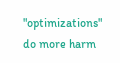"optimizations" do more harm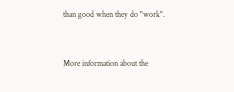than good when they do "work".


More information about the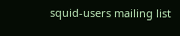squid-users mailing list